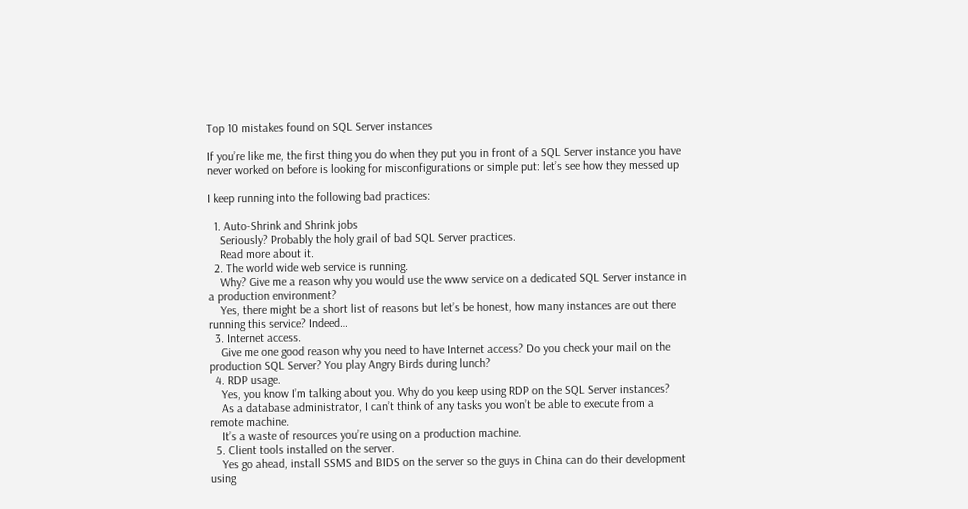Top 10 mistakes found on SQL Server instances

If you’re like me, the first thing you do when they put you in front of a SQL Server instance you have never worked on before is looking for misconfigurations or simple put: let’s see how they messed up

I keep running into the following bad practices:

  1. Auto-Shrink and Shrink jobs
    Seriously? Probably the holy grail of bad SQL Server practices.
    Read more about it.
  2. The world wide web service is running.
    Why? Give me a reason why you would use the www service on a dedicated SQL Server instance in a production environment?
    Yes, there might be a short list of reasons but let’s be honest, how many instances are out there running this service? Indeed…
  3. Internet access.
    Give me one good reason why you need to have Internet access? Do you check your mail on the production SQL Server? You play Angry Birds during lunch?
  4. RDP usage.
    Yes, you know I’m talking about you. Why do you keep using RDP on the SQL Server instances?
    As a database administrator, I can’t think of any tasks you won’t be able to execute from a remote machine.
    It’s a waste of resources you’re using on a production machine.
  5. Client tools installed on the server.
    Yes go ahead, install SSMS and BIDS on the server so the guys in China can do their development using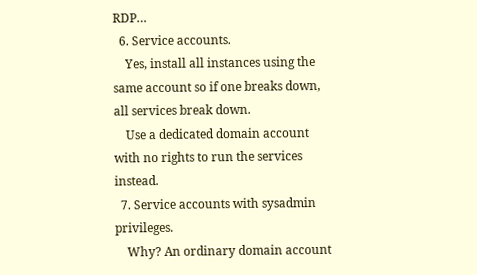RDP…
  6. Service accounts.
    Yes, install all instances using the same account so if one breaks down, all services break down.
    Use a dedicated domain account with no rights to run the services instead.
  7. Service accounts with sysadmin privileges.
    Why? An ordinary domain account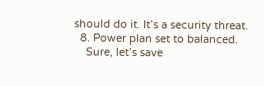should do it. It’s a security threat.
  8. Power plan set to balanced.
    Sure, let’s save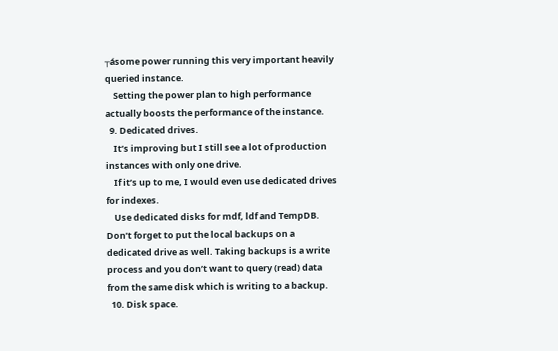┬ásome power running this very important heavily queried instance.
    Setting the power plan to high performance actually boosts the performance of the instance.
  9. Dedicated drives.
    It’s improving but I still see a lot of production instances with only one drive.
    If it’s up to me, I would even use dedicated drives for indexes.
    Use dedicated disks for mdf, ldf and TempDB. Don’t forget to put the local backups on a dedicated drive as well. Taking backups is a write process and you don’t want to query (read) data from the same disk which is writing to a backup.
  10. Disk space.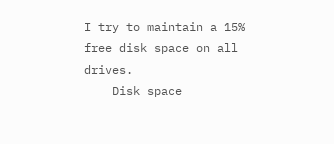I try to maintain a 15% free disk space on all drives.
    Disk space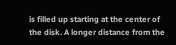is filled up starting at the center of the disk. A longer distance from the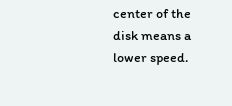center of the disk means a lower speed.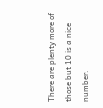There are plenty more of those but 10 is a nice number.